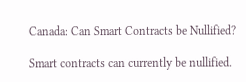Canada: Can Smart Contracts be Nullified?

Smart contracts can currently be nullified.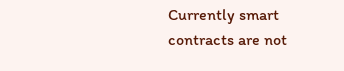Currently smart contracts are not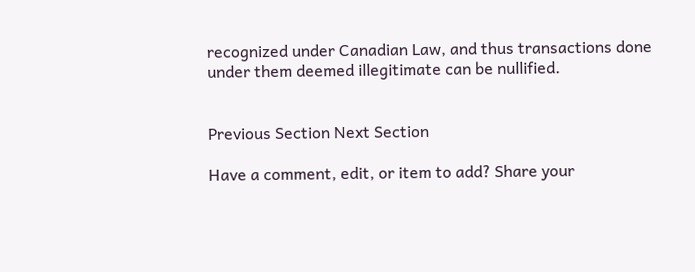recognized under Canadian Law, and thus transactions done under them deemed illegitimate can be nullified.


Previous Section Next Section

Have a comment, edit, or item to add? Share your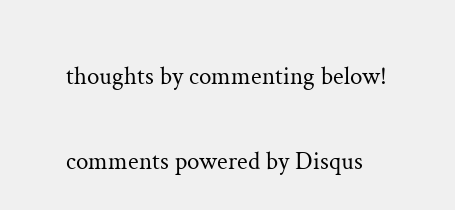thoughts by commenting below!

comments powered by Disqus